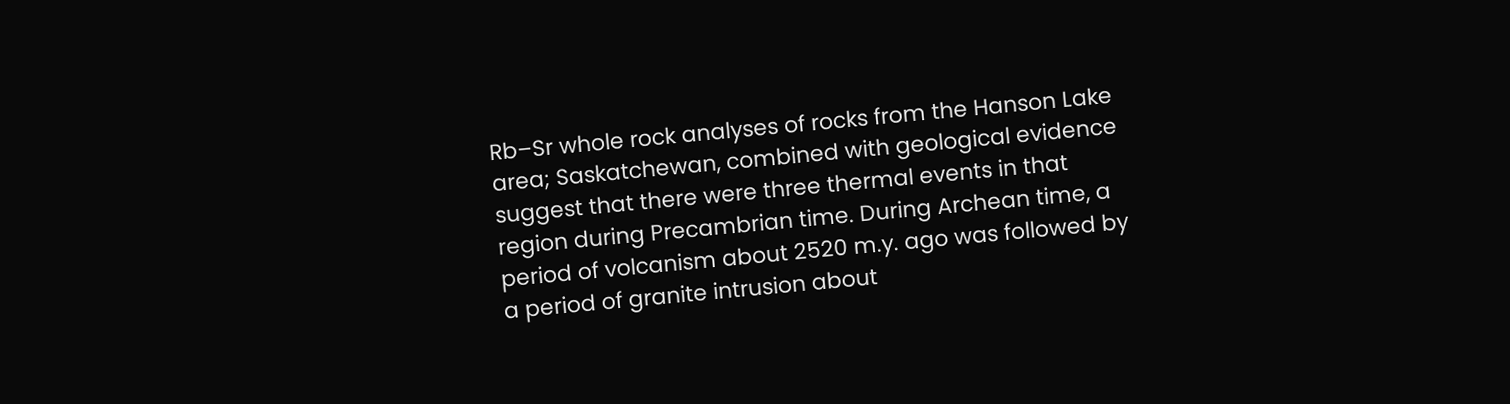Rb–Sr whole rock analyses of rocks from the Hanson Lake area; Saskatchewan, combined with geological evidence suggest that there were three thermal events in that region during Precambrian time. During Archean time, a period of volcanism about 2520 m.y. ago was followed by a period of granite intrusion about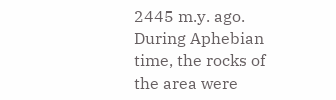2445 m.y. ago. During Aphebian time, the rocks of the area were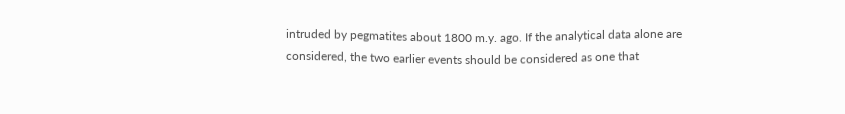intruded by pegmatites about 1800 m.y. ago. If the analytical data alone are considered, the two earlier events should be considered as one that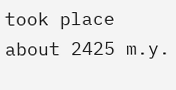took place about 2425 m.y.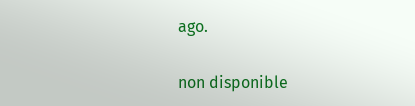ago.

non disponible